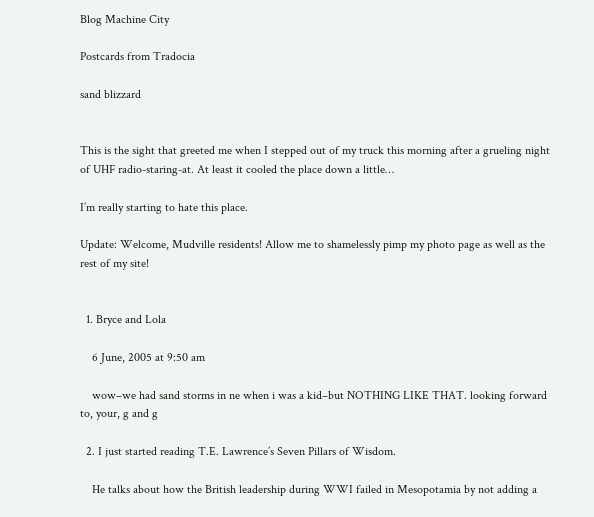Blog Machine City

Postcards from Tradocia

sand blizzard


This is the sight that greeted me when I stepped out of my truck this morning after a grueling night of UHF radio-staring-at. At least it cooled the place down a little…

I’m really starting to hate this place.

Update: Welcome, Mudville residents! Allow me to shamelessly pimp my photo page as well as the rest of my site!


  1. Bryce and Lola

    6 June, 2005 at 9:50 am

    wow–we had sand storms in ne when i was a kid–but NOTHING LIKE THAT. looking forward to, your, g and g

  2. I just started reading T.E. Lawrence’s Seven Pillars of Wisdom.

    He talks about how the British leadership during WWI failed in Mesopotamia by not adding a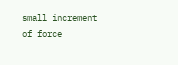small increment of force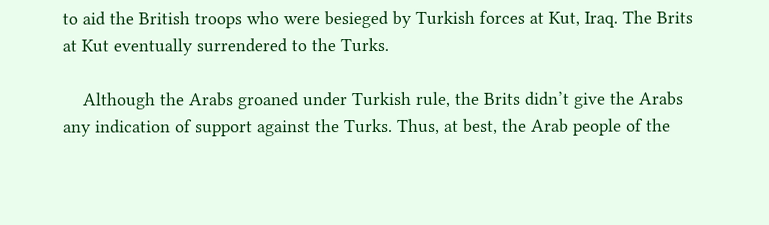to aid the British troops who were besieged by Turkish forces at Kut, Iraq. The Brits at Kut eventually surrendered to the Turks.

    Although the Arabs groaned under Turkish rule, the Brits didn’t give the Arabs any indication of support against the Turks. Thus, at best, the Arab people of the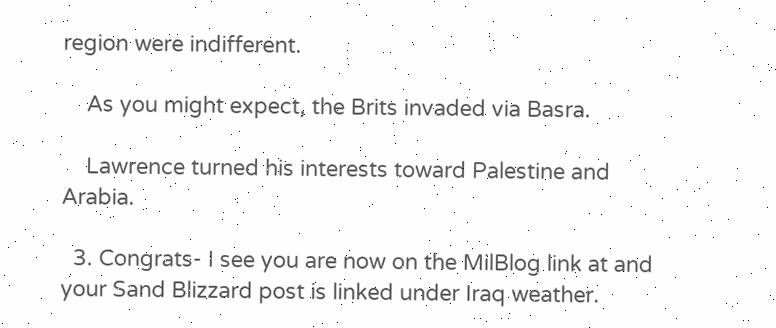region were indifferent.

    As you might expect, the Brits invaded via Basra.

    Lawrence turned his interests toward Palestine and Arabia.

  3. Congrats- I see you are now on the MilBlog link at and your Sand Blizzard post is linked under Iraq weather.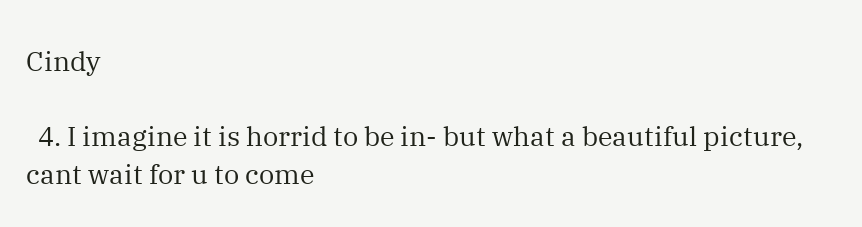Cindy

  4. I imagine it is horrid to be in- but what a beautiful picture, cant wait for u to come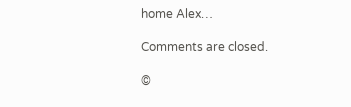home Alex…

Comments are closed.

©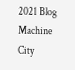2021 Blog Machine City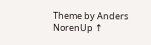Theme by Anders NorenUp ↑